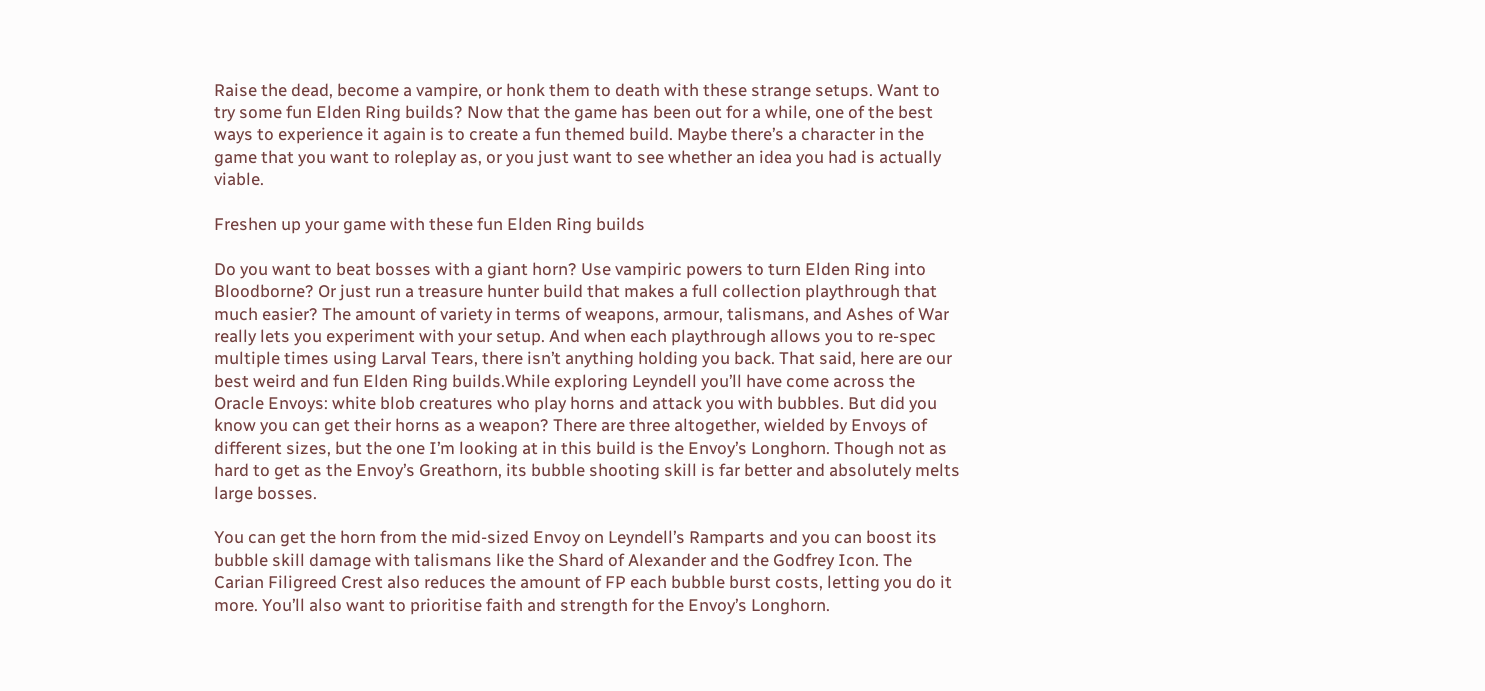Raise the dead, become a vampire, or honk them to death with these strange setups. Want to try some fun Elden Ring builds? Now that the game has been out for a while, one of the best ways to experience it again is to create a fun themed build. Maybe there’s a character in the game that you want to roleplay as, or you just want to see whether an idea you had is actually viable.

Freshen up your game with these fun Elden Ring builds

Do you want to beat bosses with a giant horn? Use vampiric powers to turn Elden Ring into Bloodborne? Or just run a treasure hunter build that makes a full collection playthrough that much easier? The amount of variety in terms of weapons, armour, talismans, and Ashes of War really lets you experiment with your setup. And when each playthrough allows you to re-spec multiple times using Larval Tears, there isn’t anything holding you back. That said, here are our best weird and fun Elden Ring builds.While exploring Leyndell you’ll have come across the Oracle Envoys: white blob creatures who play horns and attack you with bubbles. But did you know you can get their horns as a weapon? There are three altogether, wielded by Envoys of different sizes, but the one I’m looking at in this build is the Envoy’s Longhorn. Though not as hard to get as the Envoy’s Greathorn, its bubble shooting skill is far better and absolutely melts large bosses.

You can get the horn from the mid-sized Envoy on Leyndell’s Ramparts and you can boost its bubble skill damage with talismans like the Shard of Alexander and the Godfrey Icon. The Carian Filigreed Crest also reduces the amount of FP each bubble burst costs, letting you do it more. You’ll also want to prioritise faith and strength for the Envoy’s Longhorn.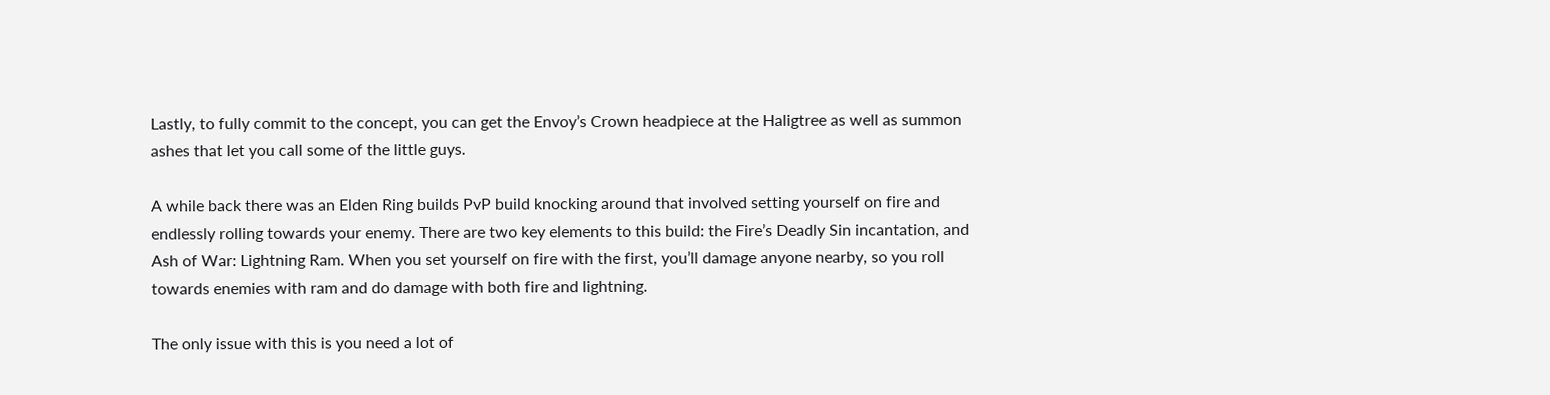Lastly, to fully commit to the concept, you can get the Envoy’s Crown headpiece at the Haligtree as well as summon ashes that let you call some of the little guys.

A while back there was an Elden Ring builds PvP build knocking around that involved setting yourself on fire and endlessly rolling towards your enemy. There are two key elements to this build: the Fire’s Deadly Sin incantation, and Ash of War: Lightning Ram. When you set yourself on fire with the first, you’ll damage anyone nearby, so you roll towards enemies with ram and do damage with both fire and lightning.

The only issue with this is you need a lot of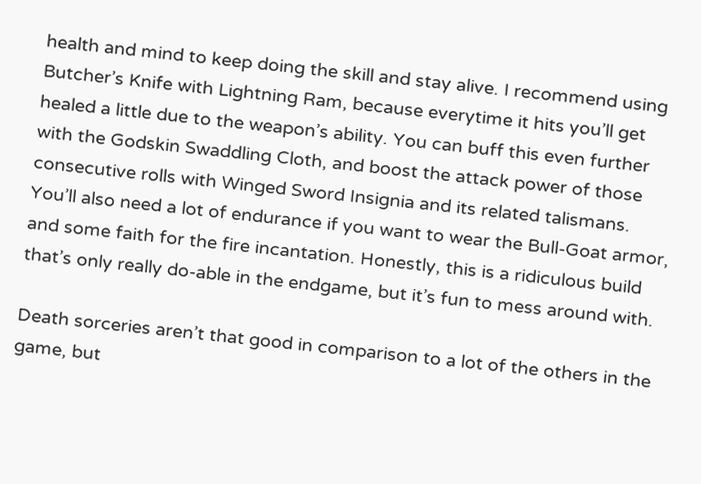health and mind to keep doing the skill and stay alive. I recommend using Butcher’s Knife with Lightning Ram, because everytime it hits you’ll get healed a little due to the weapon’s ability. You can buff this even further with the Godskin Swaddling Cloth, and boost the attack power of those consecutive rolls with Winged Sword Insignia and its related talismans. You’ll also need a lot of endurance if you want to wear the Bull-Goat armor, and some faith for the fire incantation. Honestly, this is a ridiculous build that’s only really do-able in the endgame, but it’s fun to mess around with.

Death sorceries aren’t that good in comparison to a lot of the others in the game, but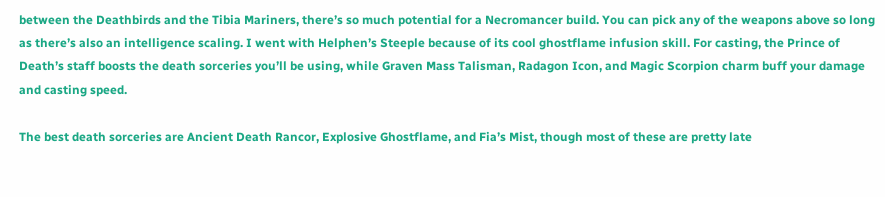between the Deathbirds and the Tibia Mariners, there’s so much potential for a Necromancer build. You can pick any of the weapons above so long as there’s also an intelligence scaling. I went with Helphen’s Steeple because of its cool ghostflame infusion skill. For casting, the Prince of Death’s staff boosts the death sorceries you’ll be using, while Graven Mass Talisman, Radagon Icon, and Magic Scorpion charm buff your damage and casting speed.

The best death sorceries are Ancient Death Rancor, Explosive Ghostflame, and Fia’s Mist, though most of these are pretty late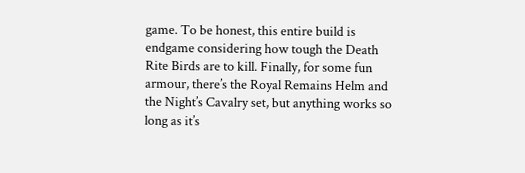game. To be honest, this entire build is endgame considering how tough the Death Rite Birds are to kill. Finally, for some fun armour, there’s the Royal Remains Helm and the Night’s Cavalry set, but anything works so long as it’s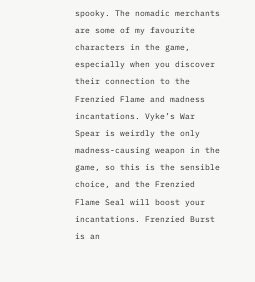spooky. The nomadic merchants are some of my favourite characters in the game, especially when you discover their connection to the Frenzied Flame and madness incantations. Vyke’s War Spear is weirdly the only madness-causing weapon in the game, so this is the sensible choice, and the Frenzied Flame Seal will boost your incantations. Frenzied Burst is an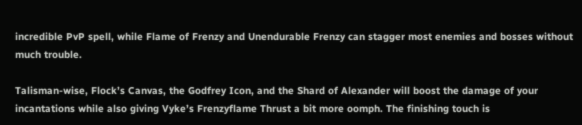incredible PvP spell, while Flame of Frenzy and Unendurable Frenzy can stagger most enemies and bosses without much trouble.

Talisman-wise, Flock’s Canvas, the Godfrey Icon, and the Shard of Alexander will boost the damage of your incantations while also giving Vyke’s Frenzyflame Thrust a bit more oomph. The finishing touch is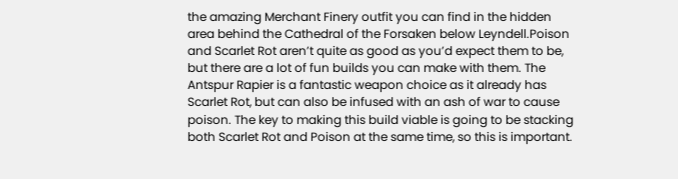the amazing Merchant Finery outfit you can find in the hidden area behind the Cathedral of the Forsaken below Leyndell.Poison and Scarlet Rot aren’t quite as good as you’d expect them to be, but there are a lot of fun builds you can make with them. The Antspur Rapier is a fantastic weapon choice as it already has Scarlet Rot, but can also be infused with an ash of war to cause poison. The key to making this build viable is going to be stacking both Scarlet Rot and Poison at the same time, so this is important.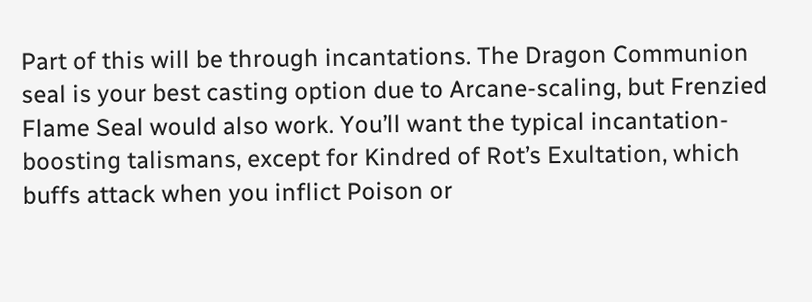Part of this will be through incantations. The Dragon Communion seal is your best casting option due to Arcane-scaling, but Frenzied Flame Seal would also work. You’ll want the typical incantation-boosting talismans, except for Kindred of Rot’s Exultation, which buffs attack when you inflict Poison or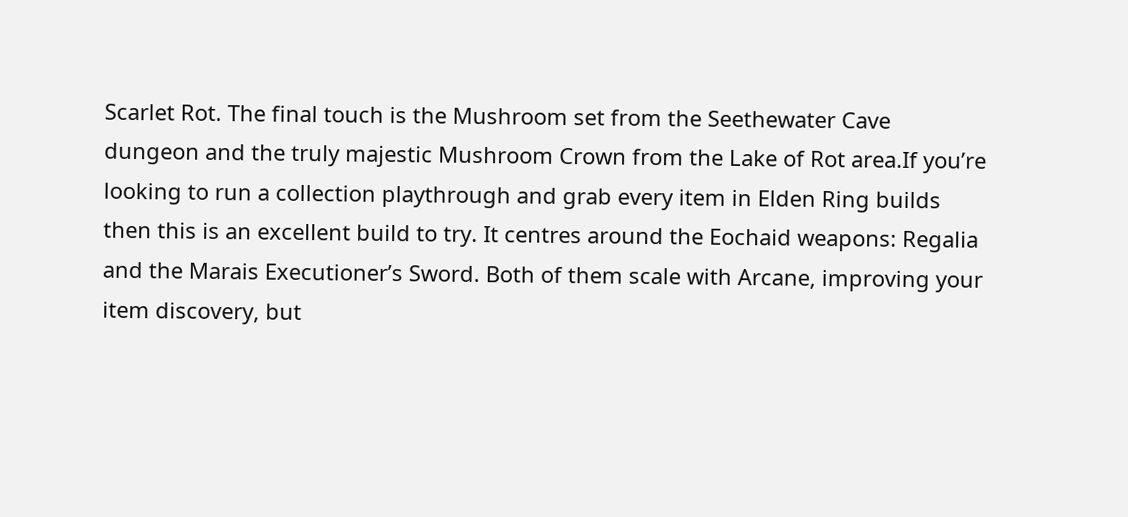Scarlet Rot. The final touch is the Mushroom set from the Seethewater Cave dungeon and the truly majestic Mushroom Crown from the Lake of Rot area.If you’re looking to run a collection playthrough and grab every item in Elden Ring builds then this is an excellent build to try. It centres around the Eochaid weapons: Regalia and the Marais Executioner’s Sword. Both of them scale with Arcane, improving your item discovery, but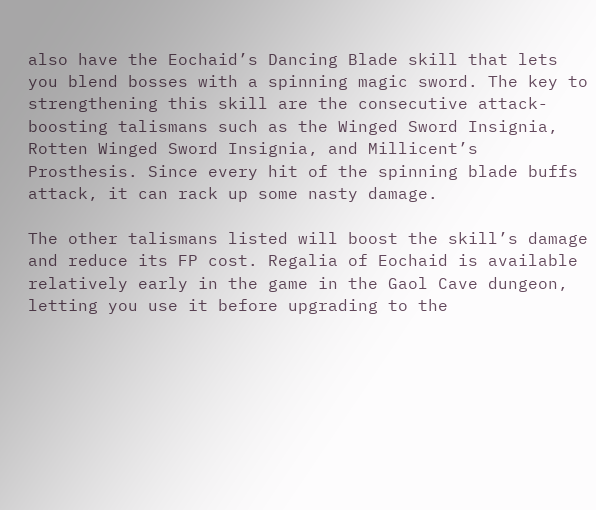also have the Eochaid’s Dancing Blade skill that lets you blend bosses with a spinning magic sword. The key to strengthening this skill are the consecutive attack-boosting talismans such as the Winged Sword Insignia, Rotten Winged Sword Insignia, and Millicent’s Prosthesis. Since every hit of the spinning blade buffs attack, it can rack up some nasty damage.

The other talismans listed will boost the skill’s damage and reduce its FP cost. Regalia of Eochaid is available relatively early in the game in the Gaol Cave dungeon, letting you use it before upgrading to the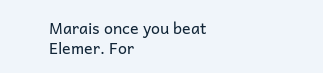Marais once you beat Elemer. For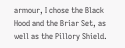armour, I chose the Black Hood and the Briar Set, as well as the Pillory Shield.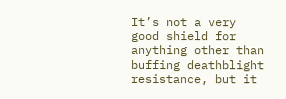It’s not a very good shield for anything other than buffing deathblight resistance, but it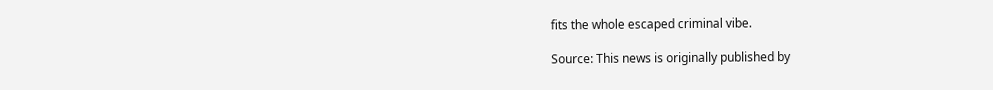fits the whole escaped criminal vibe.

Source: This news is originally published by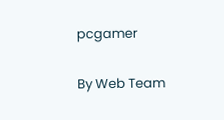pcgamer

By Web Team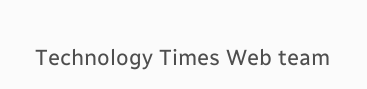Technology Times Web team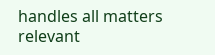handles all matters relevant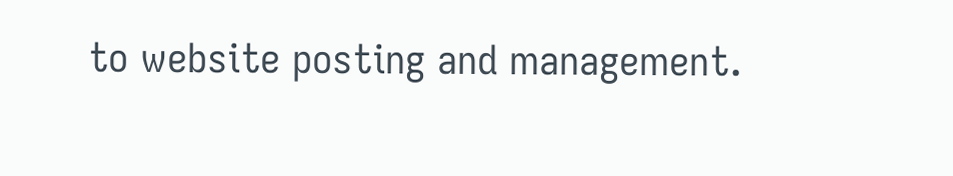to website posting and management.